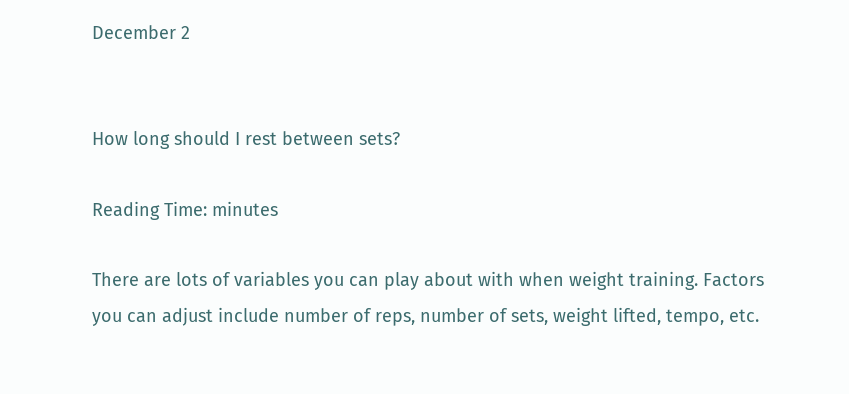December 2


How long should I rest between sets?

Reading Time: minutes

There are lots of variables you can play about with when weight training. Factors you can adjust include number of reps, number of sets, weight lifted, tempo, etc.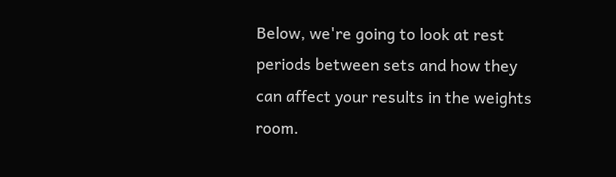Below, we're going to look at rest periods between sets and how they can affect your results in the weights room.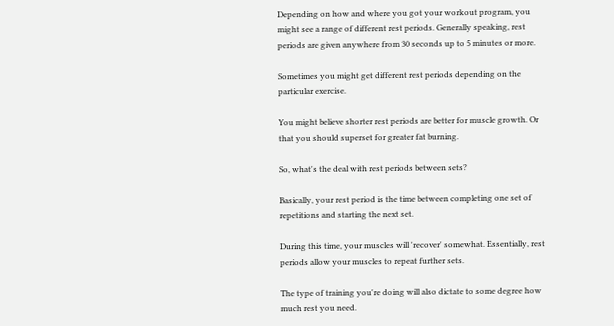Depending on how and where you got your workout program, you might see a range of different rest periods. Generally speaking, rest periods are given anywhere from 30 seconds up to 5 minutes or more.

Sometimes you might get different rest periods depending on the particular exercise.

You might believe shorter rest periods are better for muscle growth. Or that you should superset for greater fat burning.

So, what's the deal with rest periods between sets?

Basically, your rest period is the time between completing one set of repetitions and starting the next set.

During this time, your muscles will 'recover' somewhat. Essentially, rest periods allow your muscles to repeat further sets.

The type of training you're doing will also dictate to some degree how much rest you need.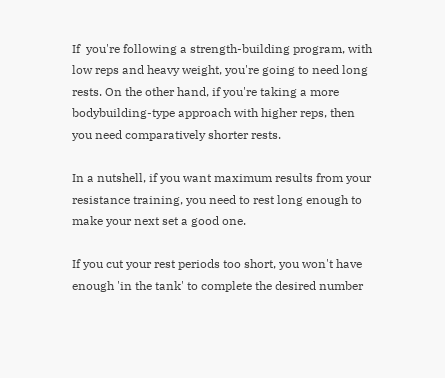If  you're following a strength-building program, with low reps and heavy weight, you're going to need long rests. On the other hand, if you're taking a more bodybuilding-type approach with higher reps, then you need comparatively shorter rests.

In a nutshell, if you want maximum results from your resistance training, you need to rest long enough to make your next set a good one.

If you cut your rest periods too short, you won't have enough 'in the tank' to complete the desired number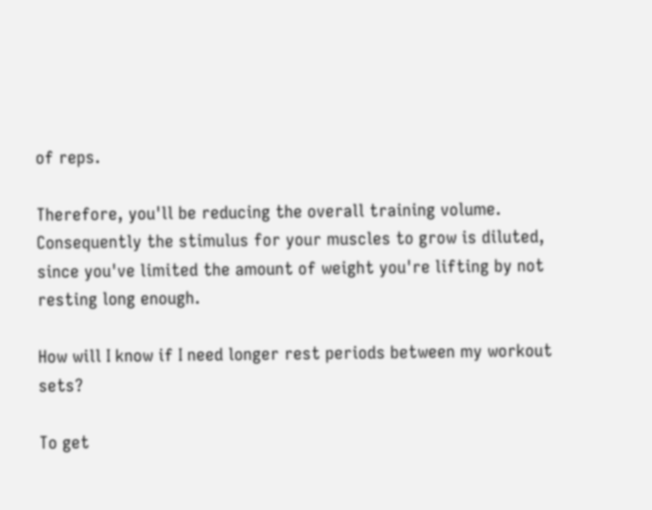of reps.

Therefore, you'll be reducing the overall training volume. Consequently the stimulus for your muscles to grow is diluted, since you've limited the amount of weight you're lifting by not resting long enough.

How will I know if I need longer rest periods between my workout sets?

To get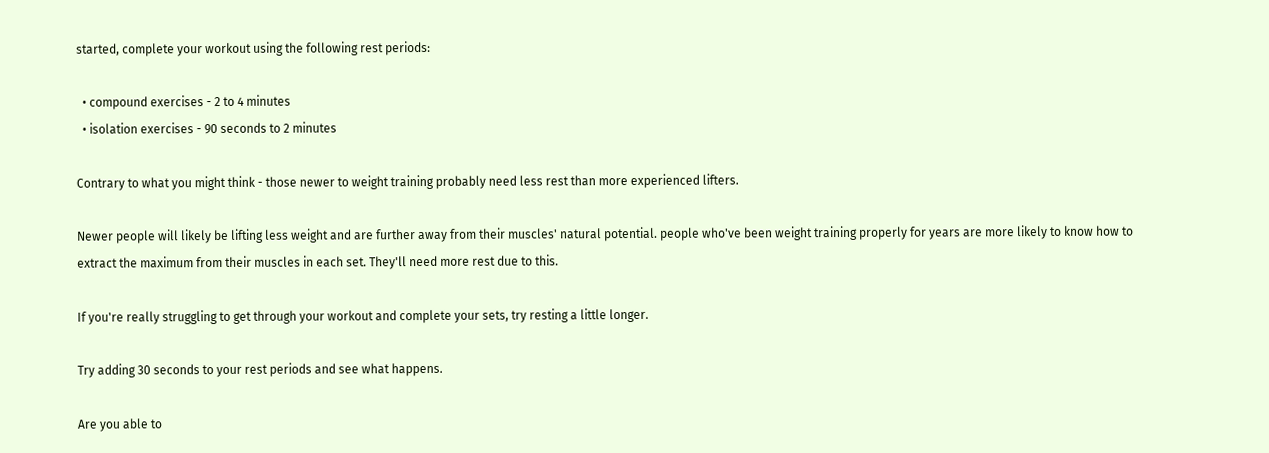started, complete your workout using the following rest periods:

  • compound exercises - 2 to 4 minutes
  • isolation exercises - 90 seconds to 2 minutes

Contrary to what you might think - those newer to weight training probably need less rest than more experienced lifters.

Newer people will likely be lifting less weight and are further away from their muscles' natural potential. people who've been weight training properly for years are more likely to know how to extract the maximum from their muscles in each set. They'll need more rest due to this.

If you're really struggling to get through your workout and complete your sets, try resting a little longer.

Try adding 30 seconds to your rest periods and see what happens.

Are you able to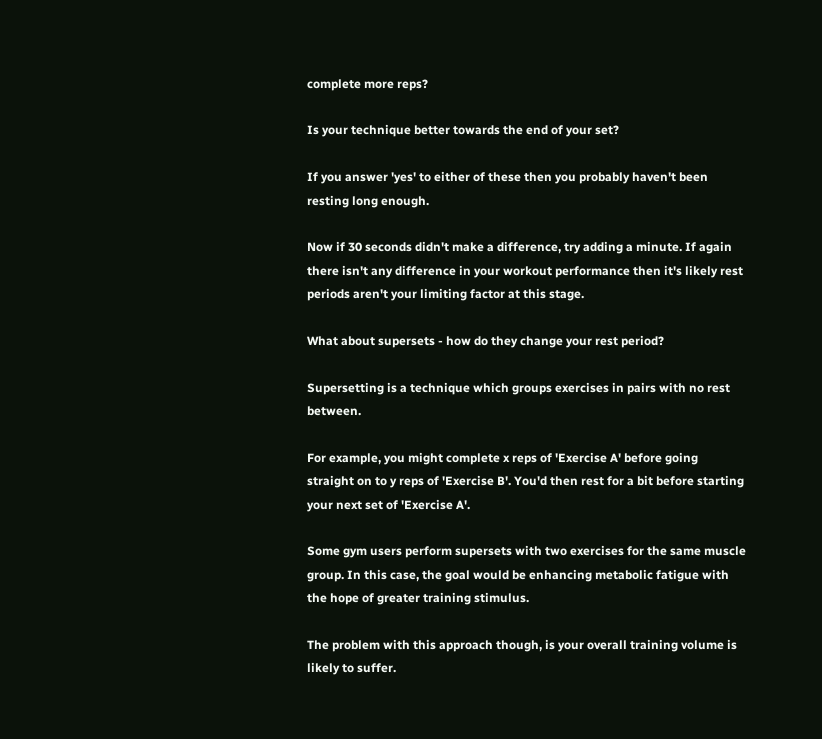complete more reps?

Is your technique better towards the end of your set?

If you answer 'yes' to either of these then you probably haven't been resting long enough.

Now if 30 seconds didn't make a difference, try adding a minute. If again there isn't any difference in your workout performance then it's likely rest periods aren't your limiting factor at this stage.

What about supersets - how do they change your rest period?

Supersetting is a technique which groups exercises in pairs with no rest between.

For example, you might complete x reps of 'Exercise A' before going straight on to y reps of 'Exercise B'. You'd then rest for a bit before starting your next set of 'Exercise A'.

Some gym users perform supersets with two exercises for the same muscle group. In this case, the goal would be enhancing metabolic fatigue with the hope of greater training stimulus.

The problem with this approach though, is your overall training volume is likely to suffer.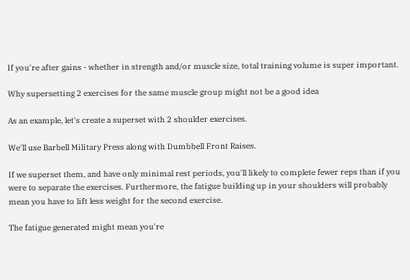If you're after gains - whether in strength and/or muscle size, total training volume is super important.

Why supersetting 2 exercises for the same muscle group might not be a good idea

As an example, let's create a superset with 2 shoulder exercises.

We'll use Barbell Military Press along with Dumbbell Front Raises.

If we superset them, and have only minimal rest periods, you'll likely to complete fewer reps than if you were to separate the exercises. Furthermore, the fatigue building up in your shoulders will probably mean you have to lift less weight for the second exercise.

The fatigue generated might mean you're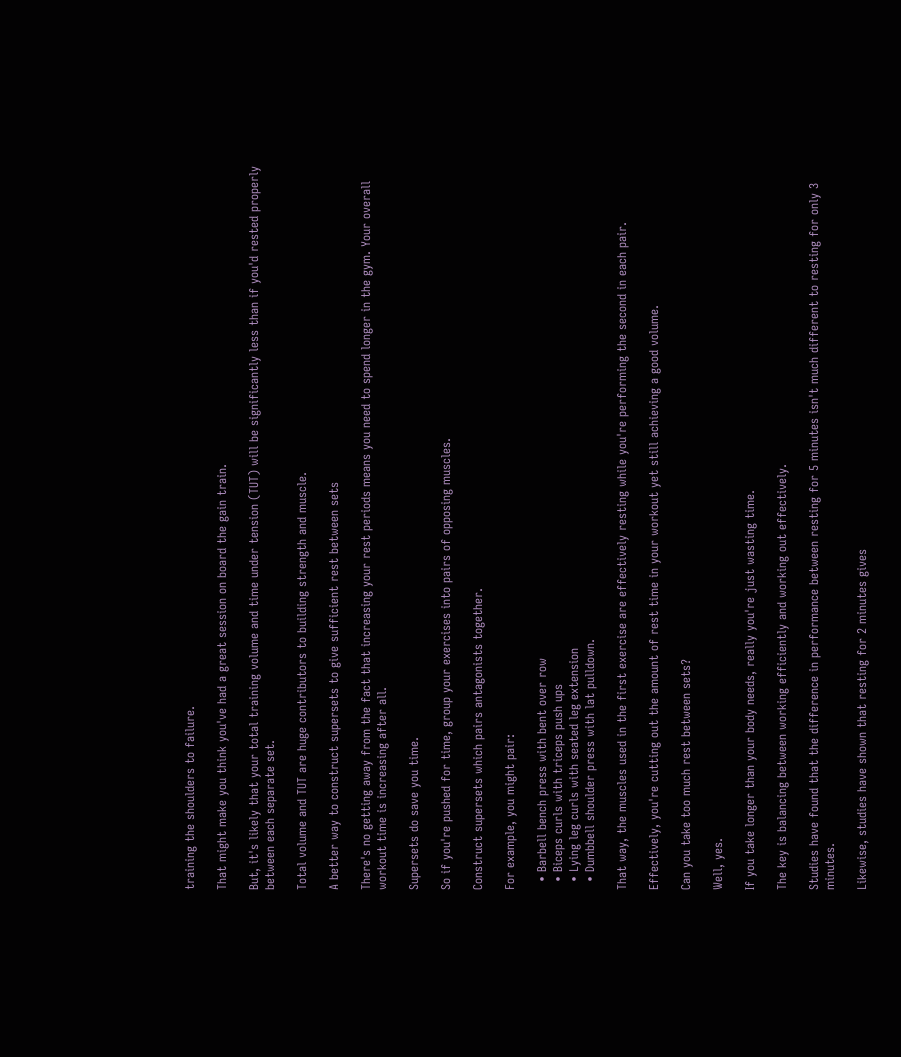training the shoulders to failure.

That might make you think you've had a great session on board the gain train.

But, it's likely that your total training volume and time under tension (TUT) will be significantly less than if you'd rested properly between each separate set.

Total volume and TUT are huge contributors to building strength and muscle.

A better way to construct supersets to give sufficient rest between sets

There's no getting away from the fact that increasing your rest periods means you need to spend longer in the gym. Your overall workout time is increasing after all.

Supersets do save you time.

So if you're pushed for time, group your exercises into pairs of opposing muscles.

Construct supersets which pairs antagonists together.

For example, you might pair:

  • Barbell bench press with bent over row
  • Biceps curls with triceps push ups
  • Lying leg curls with seated leg extension
  • Dumbbell shoulder press with lat pulldown.

That way, the muscles used in the first exercise are effectively resting while you're performing the second in each pair.

Effectively, you're cutting out the amount of rest time in your workout yet still achieving a good volume.

Can you take too much rest between sets?

Well, yes.

If you take longer than your body needs, really you're just wasting time.

The key is balancing between working efficiently and working out effectively.

Studies have found that the difference in performance between resting for 5 minutes isn't much different to resting for only 3 minutes.

Likewise, studies have shown that resting for 2 minutes gives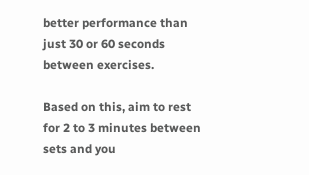better performance than just 30 or 60 seconds between exercises.

Based on this, aim to rest for 2 to 3 minutes between sets and you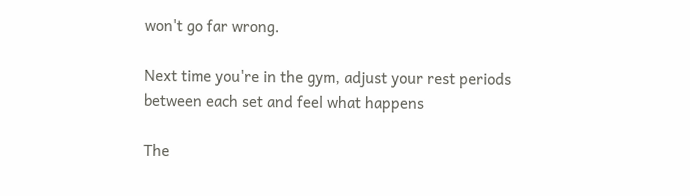won't go far wrong.

Next time you're in the gym, adjust your rest periods between each set and feel what happens

The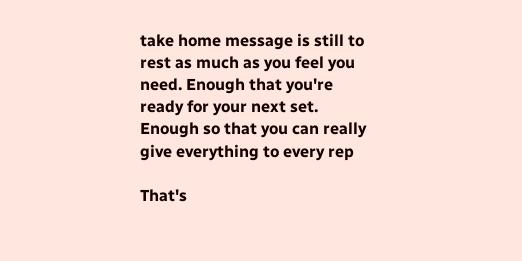take home message is still to rest as much as you feel you need. Enough that you're ready for your next set. Enough so that you can really give everything to every rep

That's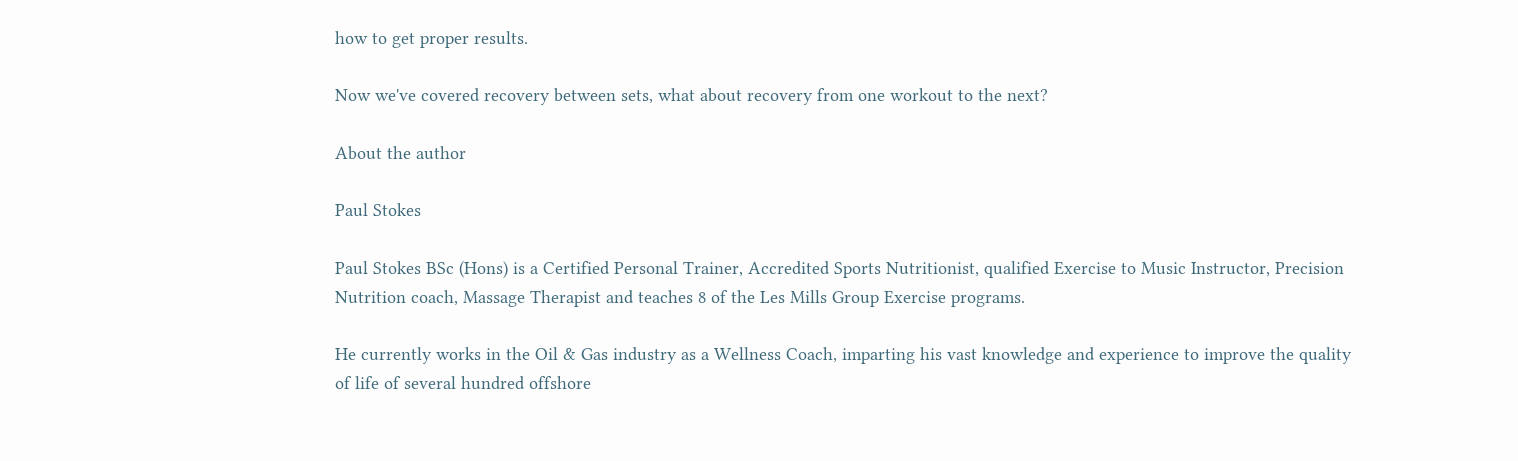how to get proper results.

Now we've covered recovery between sets, what about recovery from one workout to the next?

About the author

Paul Stokes

Paul Stokes BSc (Hons) is a Certified Personal Trainer, Accredited Sports Nutritionist, qualified Exercise to Music Instructor, Precision Nutrition coach, Massage Therapist and teaches 8 of the Les Mills Group Exercise programs.

He currently works in the Oil & Gas industry as a Wellness Coach, imparting his vast knowledge and experience to improve the quality of life of several hundred offshore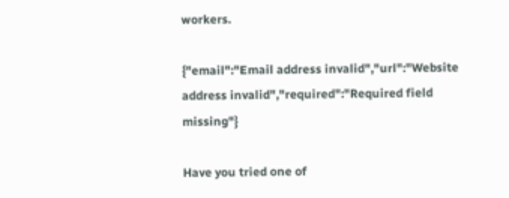workers.

{"email":"Email address invalid","url":"Website address invalid","required":"Required field missing"}

Have you tried one of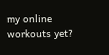my online workouts yet?